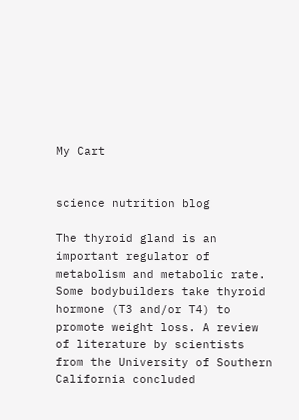My Cart


science nutrition blog

The thyroid gland is an important regulator of metabolism and metabolic rate. Some bodybuilders take thyroid hormone (T3 and/or T4) to promote weight loss. A review of literature by scientists from the University of Southern California concluded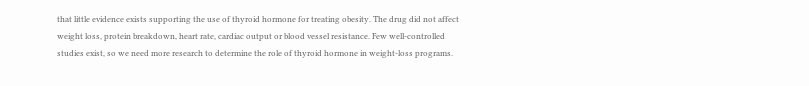that little evidence exists supporting the use of thyroid hormone for treating obesity. The drug did not affect weight loss, protein breakdown, heart rate, cardiac output or blood vessel resistance. Few well-controlled studies exist, so we need more research to determine the role of thyroid hormone in weight-loss programs.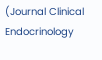(Journal Clinical Endocrinology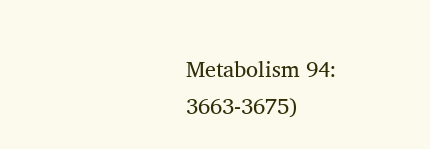Metabolism 94: 3663-3675)